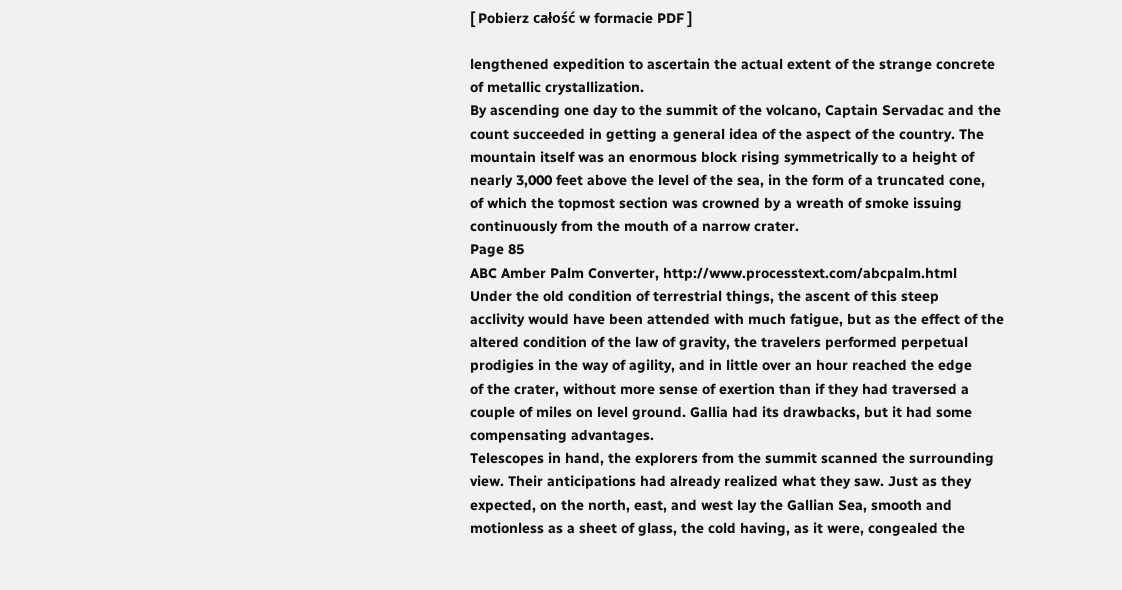[ Pobierz całość w formacie PDF ]

lengthened expedition to ascertain the actual extent of the strange concrete
of metallic crystallization.
By ascending one day to the summit of the volcano, Captain Servadac and the
count succeeded in getting a general idea of the aspect of the country. The
mountain itself was an enormous block rising symmetrically to a height of
nearly 3,000 feet above the level of the sea, in the form of a truncated cone,
of which the topmost section was crowned by a wreath of smoke issuing
continuously from the mouth of a narrow crater.
Page 85
ABC Amber Palm Converter, http://www.processtext.com/abcpalm.html
Under the old condition of terrestrial things, the ascent of this steep
acclivity would have been attended with much fatigue, but as the effect of the
altered condition of the law of gravity, the travelers performed perpetual
prodigies in the way of agility, and in little over an hour reached the edge
of the crater, without more sense of exertion than if they had traversed a
couple of miles on level ground. Gallia had its drawbacks, but it had some
compensating advantages.
Telescopes in hand, the explorers from the summit scanned the surrounding
view. Their anticipations had already realized what they saw. Just as they
expected, on the north, east, and west lay the Gallian Sea, smooth and
motionless as a sheet of glass, the cold having, as it were, congealed the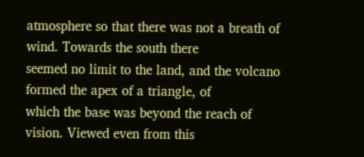atmosphere so that there was not a breath of wind. Towards the south there
seemed no limit to the land, and the volcano formed the apex of a triangle, of
which the base was beyond the reach of vision. Viewed even from this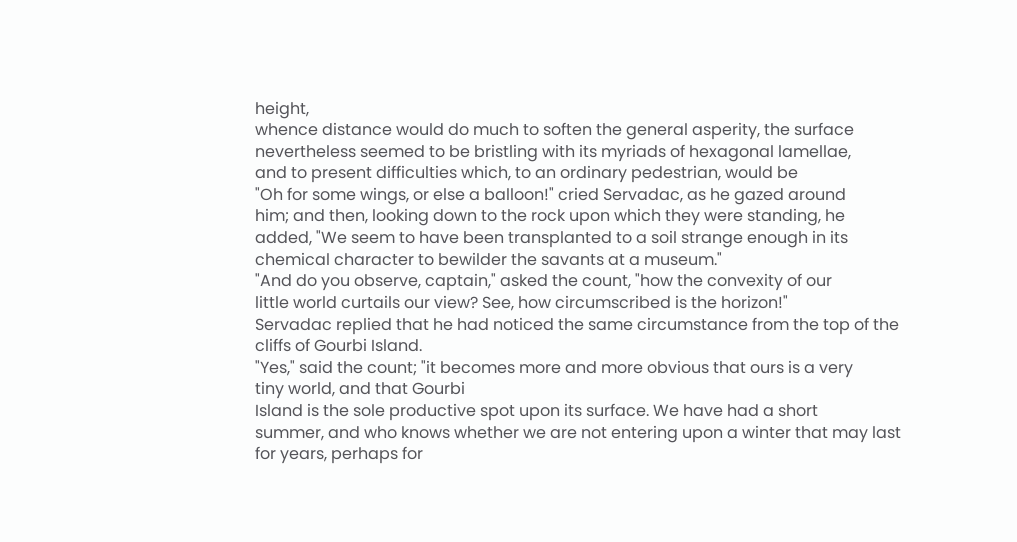height,
whence distance would do much to soften the general asperity, the surface
nevertheless seemed to be bristling with its myriads of hexagonal lamellae,
and to present difficulties which, to an ordinary pedestrian, would be
"Oh for some wings, or else a balloon!" cried Servadac, as he gazed around
him; and then, looking down to the rock upon which they were standing, he
added, "We seem to have been transplanted to a soil strange enough in its
chemical character to bewilder the savants at a museum."
"And do you observe, captain," asked the count, "how the convexity of our
little world curtails our view? See, how circumscribed is the horizon!"
Servadac replied that he had noticed the same circumstance from the top of the
cliffs of Gourbi Island.
"Yes," said the count; "it becomes more and more obvious that ours is a very
tiny world, and that Gourbi
Island is the sole productive spot upon its surface. We have had a short
summer, and who knows whether we are not entering upon a winter that may last
for years, perhaps for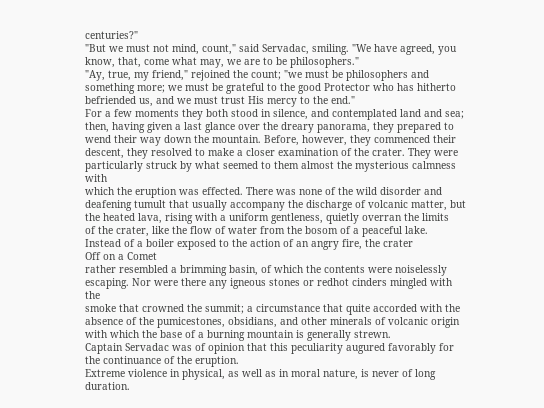centuries?"
"But we must not mind, count," said Servadac, smiling. "We have agreed, you
know, that, come what may, we are to be philosophers."
"Ay, true, my friend," rejoined the count; "we must be philosophers and
something more; we must be grateful to the good Protector who has hitherto
befriended us, and we must trust His mercy to the end."
For a few moments they both stood in silence, and contemplated land and sea;
then, having given a last glance over the dreary panorama, they prepared to
wend their way down the mountain. Before, however, they commenced their
descent, they resolved to make a closer examination of the crater. They were
particularly struck by what seemed to them almost the mysterious calmness with
which the eruption was effected. There was none of the wild disorder and
deafening tumult that usually accompany the discharge of volcanic matter, but
the heated lava, rising with a uniform gentleness, quietly overran the limits
of the crater, like the flow of water from the bosom of a peaceful lake.
Instead of a boiler exposed to the action of an angry fire, the crater
Off on a Comet
rather resembled a brimming basin, of which the contents were noiselessly
escaping. Nor were there any igneous stones or redhot cinders mingled with the
smoke that crowned the summit; a circumstance that quite accorded with the
absence of the pumicestones, obsidians, and other minerals of volcanic origin
with which the base of a burning mountain is generally strewn.
Captain Servadac was of opinion that this peculiarity augured favorably for
the continuance of the eruption.
Extreme violence in physical, as well as in moral nature, is never of long
duration.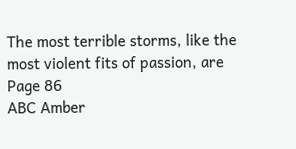The most terrible storms, like the most violent fits of passion, are
Page 86
ABC Amber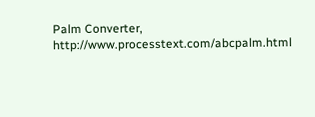Palm Converter, http://www.processtext.com/abcpalm.html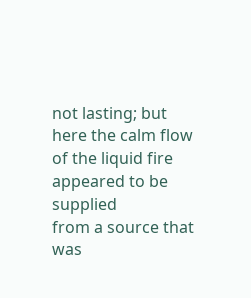not lasting; but here the calm flow of the liquid fire appeared to be supplied
from a source that was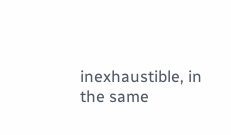inexhaustible, in the same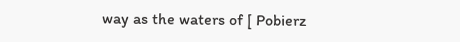way as the waters of [ Pobierz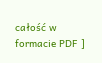całość w formacie PDF ]